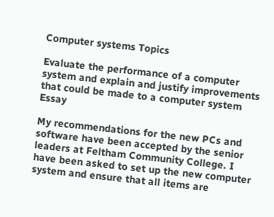Computer systems Topics

Evaluate the performance of a computer system and explain and justify improvements that could be made to a computer system Essay

My recommendations for the new PCs and software have been accepted by the senior leaders at Feltham Community College. I have been asked to set up the new computer system and ensure that all items are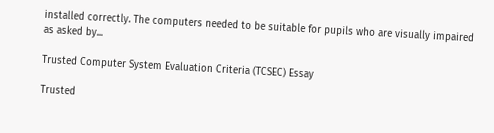installed correctly. The computers needed to be suitable for pupils who are visually impaired as asked by...

Trusted Computer System Evaluation Criteria (TCSEC) Essay

Trusted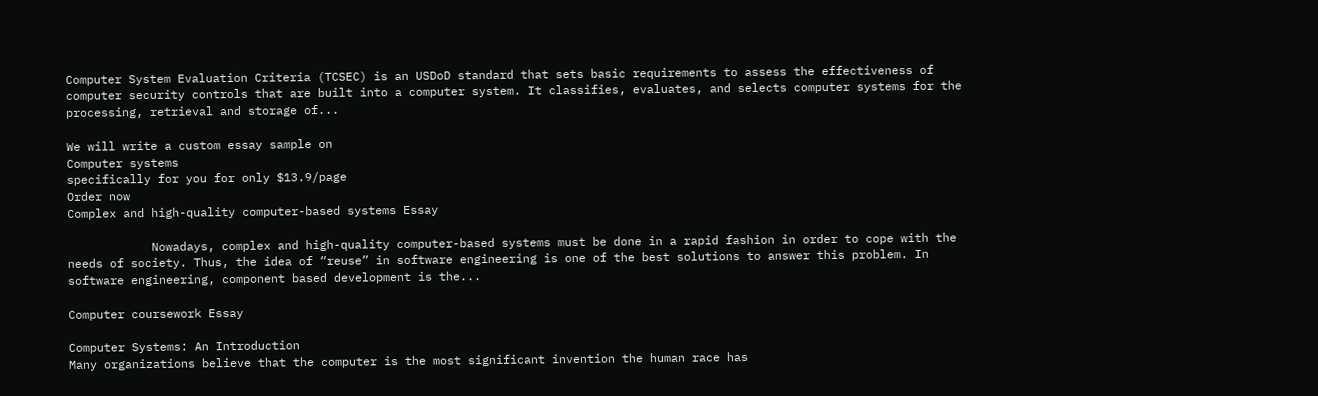Computer System Evaluation Criteria (TCSEC) is an USDoD standard that sets basic requirements to assess the effectiveness of computer security controls that are built into a computer system. It classifies, evaluates, and selects computer systems for the processing, retrieval and storage of...

We will write a custom essay sample on
Computer systems
specifically for you for only $13.9/page
Order now
Complex and high-quality computer-based systems Essay

            Nowadays, complex and high-quality computer-based systems must be done in a rapid fashion in order to cope with the needs of society. Thus, the idea of “reuse” in software engineering is one of the best solutions to answer this problem. In software engineering, component based development is the...

Computer coursework Essay

Computer Systems: An Introduction
Many organizations believe that the computer is the most significant invention the human race has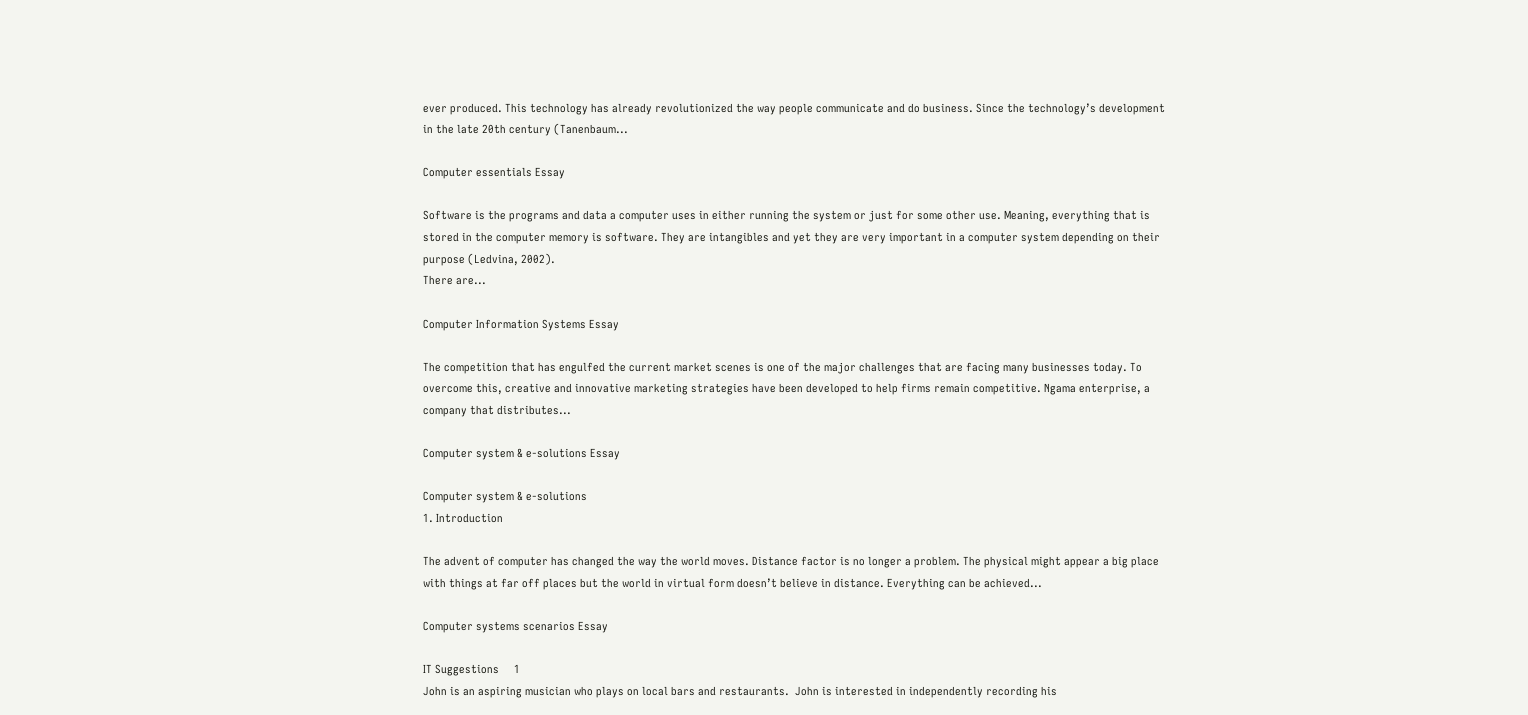ever produced. This technology has already revolutionized the way people communicate and do business. Since the technology’s development in the late 20th century (Tanenbaum...

Computer essentials Essay

Software is the programs and data a computer uses in either running the system or just for some other use. Meaning, everything that is stored in the computer memory is software. They are intangibles and yet they are very important in a computer system depending on their purpose (Ledvina, 2002).
There are...

Computer Information Systems Essay

The competition that has engulfed the current market scenes is one of the major challenges that are facing many businesses today. To overcome this, creative and innovative marketing strategies have been developed to help firms remain competitive. Ngama enterprise, a company that distributes...

Computer system & e-solutions Essay

Computer system & e-solutions
1. Introduction

The advent of computer has changed the way the world moves. Distance factor is no longer a problem. The physical might appear a big place with things at far off places but the world in virtual form doesn’t believe in distance. Everything can be achieved...

Computer systems scenarios Essay

IT Suggestions     1
John is an aspiring musician who plays on local bars and restaurants.  John is interested in independently recording his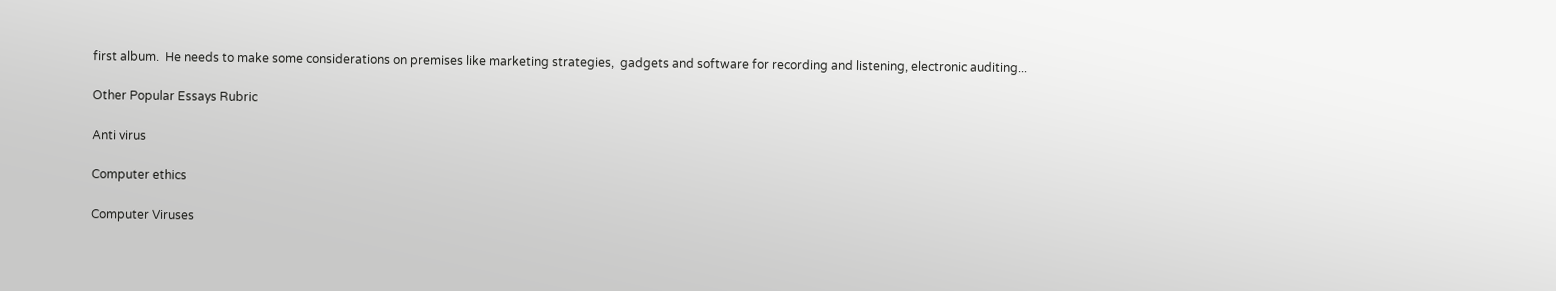first album.  He needs to make some considerations on premises like marketing strategies,  gadgets and software for recording and listening, electronic auditing...

Other Popular Essays Rubric

Anti virus

Computer ethics

Computer Viruses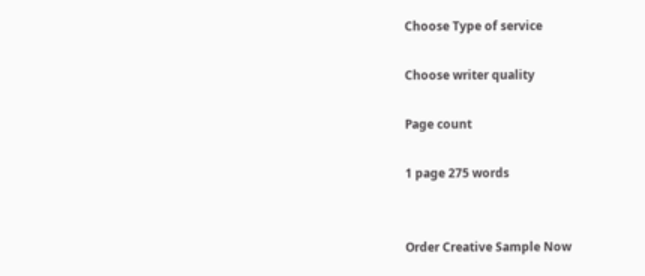Choose Type of service

Choose writer quality

Page count

1 page 275 words


Order Creative Sample Now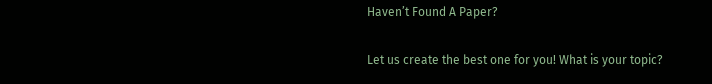Haven’t Found A Paper?

Let us create the best one for you! What is your topic?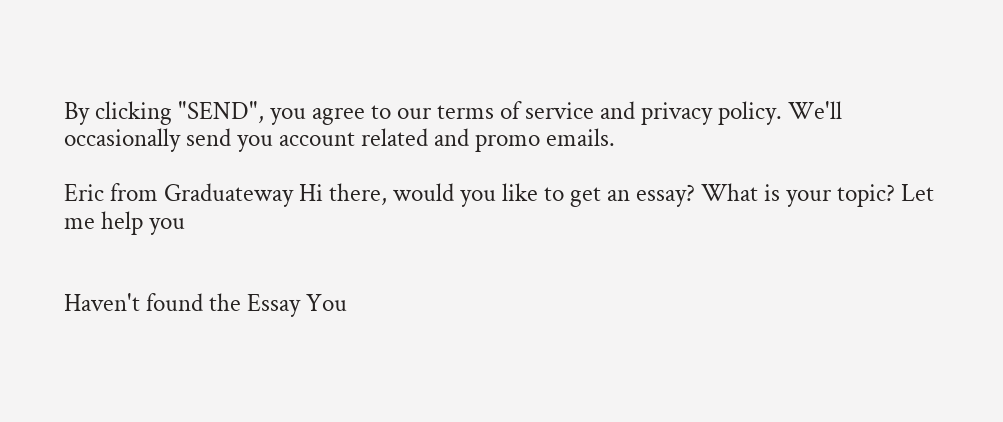By clicking "SEND", you agree to our terms of service and privacy policy. We'll occasionally send you account related and promo emails.

Eric from Graduateway Hi there, would you like to get an essay? What is your topic? Let me help you


Haven't found the Essay You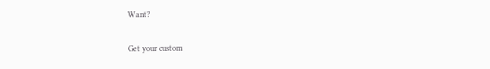Want?

Get your custom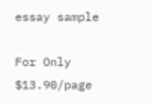essay sample

For Only $13.90/page